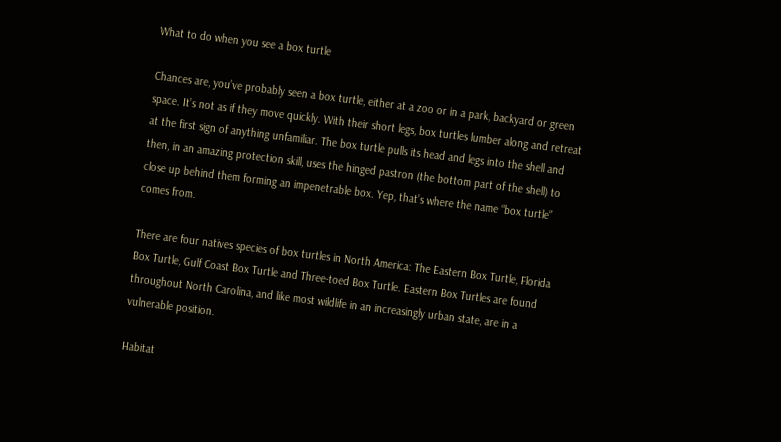What to do when you see a box turtle

Chances are, you’ve probably seen a box turtle, either at a zoo or in a park, backyard or green space. It’s not as if they move quickly. With their short legs, box turtles lumber along and retreat at the first sign of anything unfamiliar. The box turtle pulls its head and legs into the shell and then, in an amazing protection skill, uses the hinged pastron (the bottom part of the shell) to close up behind them forming an impenetrable box. Yep, that’s where the name “box turtle” comes from.

There are four natives species of box turtles in North America: The Eastern Box Turtle, Florida Box Turtle, Gulf Coast Box Turtle and Three-toed Box Turtle. Eastern Box Turtles are found throughout North Carolina, and like most wildlife in an increasingly urban state, are in a vulnerable position.

Habitat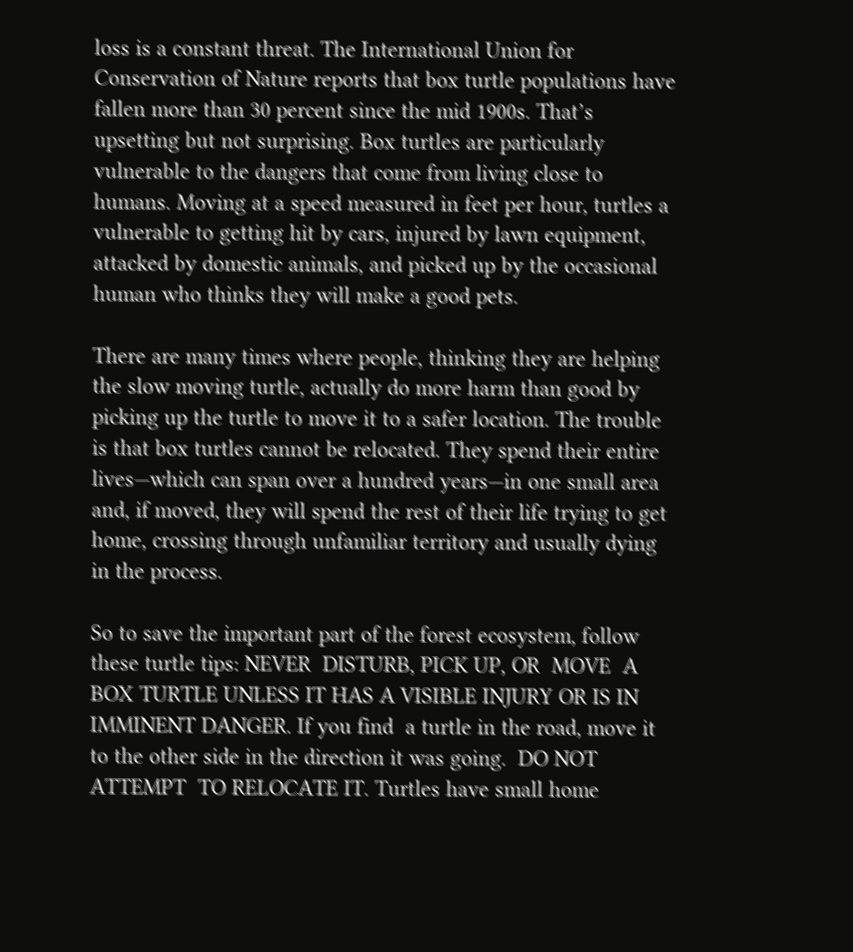loss is a constant threat. The International Union for Conservation of Nature reports that box turtle populations have fallen more than 30 percent since the mid 1900s. That’s upsetting but not surprising. Box turtles are particularly vulnerable to the dangers that come from living close to humans. Moving at a speed measured in feet per hour, turtles a vulnerable to getting hit by cars, injured by lawn equipment, attacked by domestic animals, and picked up by the occasional human who thinks they will make a good pets.

There are many times where people, thinking they are helping the slow moving turtle, actually do more harm than good by picking up the turtle to move it to a safer location. The trouble is that box turtles cannot be relocated. They spend their entire lives—which can span over a hundred years—in one small area and, if moved, they will spend the rest of their life trying to get home, crossing through unfamiliar territory and usually dying in the process.

So to save the important part of the forest ecosystem, follow these turtle tips: NEVER  DISTURB, PICK UP, OR  MOVE  A  BOX TURTLE UNLESS IT HAS A VISIBLE INJURY OR IS IN IMMINENT DANGER. If you find  a turtle in the road, move it to the other side in the direction it was going.  DO NOT ATTEMPT  TO RELOCATE IT. Turtles have small home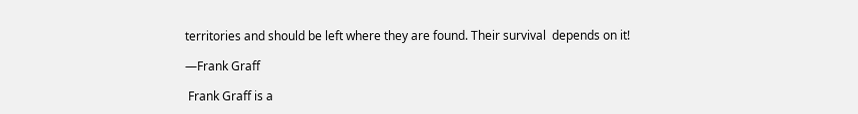territories and should be left where they are found. Their survival  depends on it!

—Frank Graff

 Frank Graff is a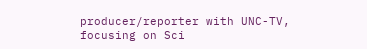producer/reporter with UNC-TV, focusing on Sci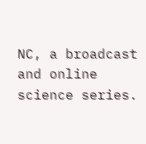NC, a broadcast and online science series.